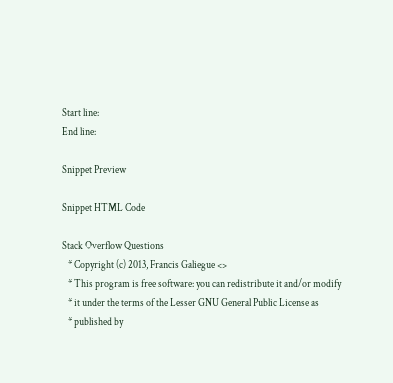Start line:
End line:

Snippet Preview

Snippet HTML Code

Stack Overflow Questions
   * Copyright (c) 2013, Francis Galiegue <>
   * This program is free software: you can redistribute it and/or modify
   * it under the terms of the Lesser GNU General Public License as
   * published by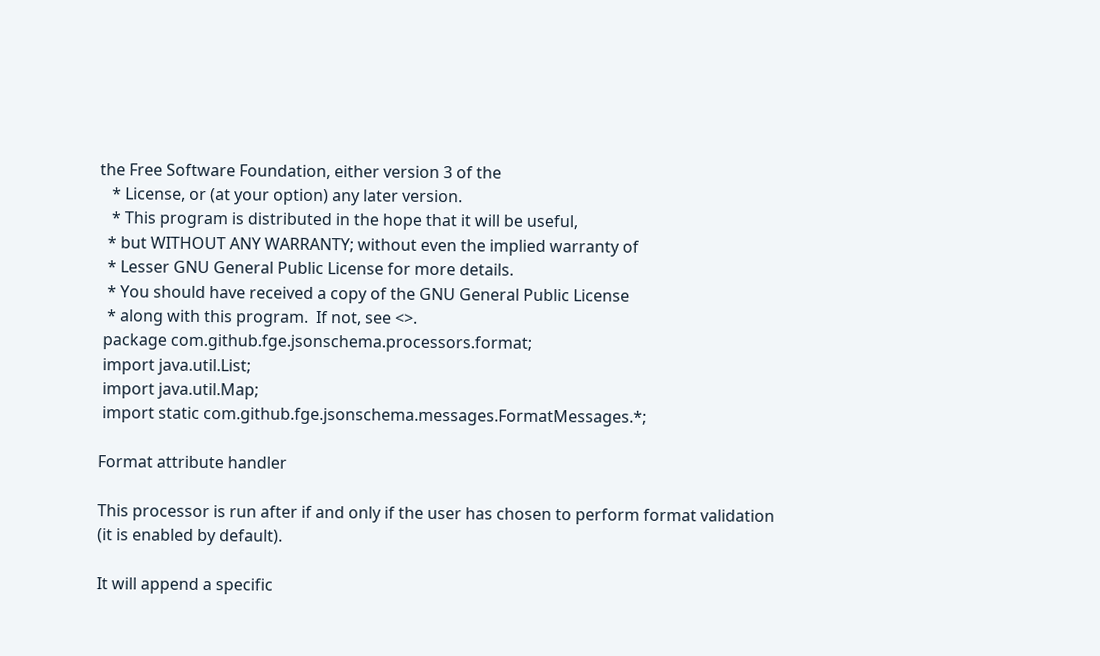the Free Software Foundation, either version 3 of the
   * License, or (at your option) any later version.
   * This program is distributed in the hope that it will be useful,
  * but WITHOUT ANY WARRANTY; without even the implied warranty of
  * Lesser GNU General Public License for more details.
  * You should have received a copy of the GNU General Public License
  * along with this program.  If not, see <>.
 package com.github.fge.jsonschema.processors.format;
 import java.util.List;
 import java.util.Map;
 import static com.github.fge.jsonschema.messages.FormatMessages.*;

Format attribute handler

This processor is run after if and only if the user has chosen to perform format validation (it is enabled by default).

It will append a specific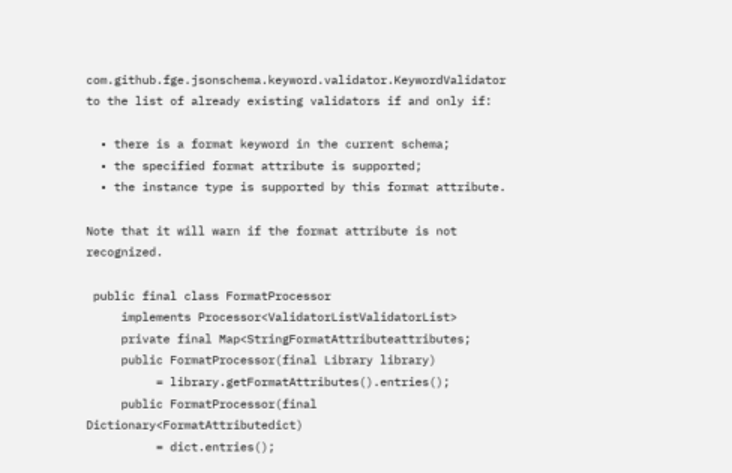com.github.fge.jsonschema.keyword.validator.KeywordValidator to the list of already existing validators if and only if:

  • there is a format keyword in the current schema;
  • the specified format attribute is supported;
  • the instance type is supported by this format attribute.

Note that it will warn if the format attribute is not recognized.

 public final class FormatProcessor
     implements Processor<ValidatorListValidatorList>
     private final Map<StringFormatAttributeattributes;
     public FormatProcessor(final Library library)
          = library.getFormatAttributes().entries();
     public FormatProcessor(final Dictionary<FormatAttributedict)
          = dict.entries();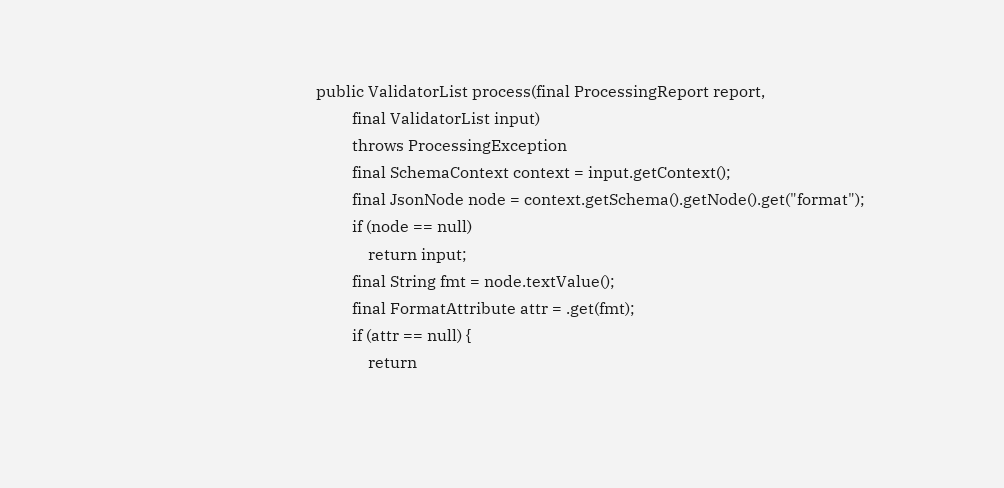public ValidatorList process(final ProcessingReport report,
         final ValidatorList input)
         throws ProcessingException
         final SchemaContext context = input.getContext();
         final JsonNode node = context.getSchema().getNode().get("format");
         if (node == null)
             return input;
         final String fmt = node.textValue();
         final FormatAttribute attr = .get(fmt);
         if (attr == null) {
             return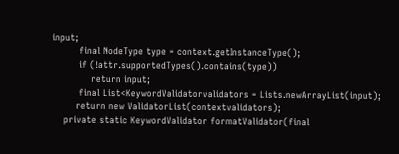input;
         final NodeType type = context.getInstanceType();
         if (!attr.supportedTypes().contains(type))
             return input;
         final List<KeywordValidatorvalidators = Lists.newArrayList(input);
        return new ValidatorList(contextvalidators);
    private static KeywordValidator formatValidator(final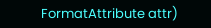FormatAttribute attr)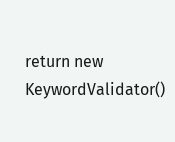return new KeywordValidator()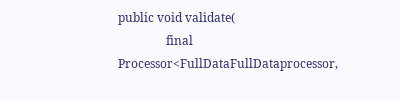public void validate(
                final Processor<FullDataFullDataprocessor,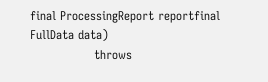final ProcessingReport reportfinal FullData data)
                throws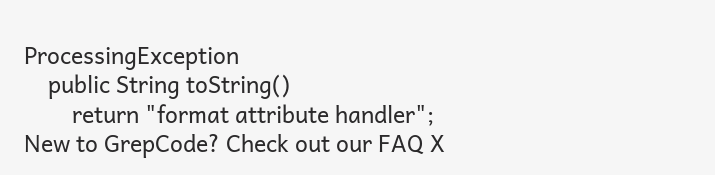ProcessingException
    public String toString()
        return "format attribute handler";
New to GrepCode? Check out our FAQ X